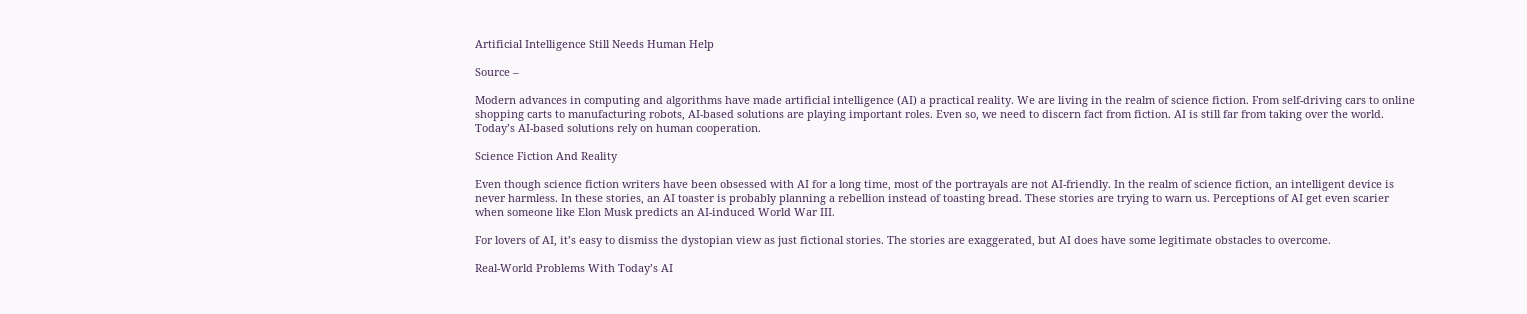Artificial Intelligence Still Needs Human Help

Source –

Modern advances in computing and algorithms have made artificial intelligence (AI) a practical reality. We are living in the realm of science fiction. From self-driving cars to online shopping carts to manufacturing robots, AI-based solutions are playing important roles. Even so, we need to discern fact from fiction. AI is still far from taking over the world. Today’s AI-based solutions rely on human cooperation.

Science Fiction And Reality

Even though science fiction writers have been obsessed with AI for a long time, most of the portrayals are not AI-friendly. In the realm of science fiction, an intelligent device is never harmless. In these stories, an AI toaster is probably planning a rebellion instead of toasting bread. These stories are trying to warn us. Perceptions of AI get even scarier when someone like Elon Musk predicts an AI-induced World War III.

For lovers of AI, it’s easy to dismiss the dystopian view as just fictional stories. The stories are exaggerated, but AI does have some legitimate obstacles to overcome.

Real-World Problems With Today’s AI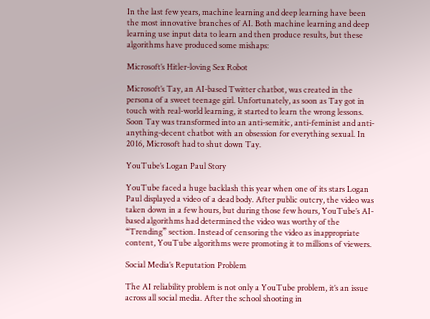In the last few years, machine learning and deep learning have been the most innovative branches of AI. Both machine learning and deep learning use input data to learn and then produce results, but these algorithms have produced some mishaps:

Microsoft’s Hitler-loving Sex Robot

Microsoft’s Tay, an AI-based Twitter chatbot, was created in the persona of a sweet teenage girl. Unfortunately, as soon as Tay got in touch with real-world learning, it started to learn the wrong lessons. Soon Tay was transformed into an anti-semitic, anti-feminist and anti-anything-decent chatbot with an obsession for everything sexual. In 2016, Microsoft had to shut down Tay.

YouTube’s Logan Paul Story

YouTube faced a huge backlash this year when one of its stars Logan Paul displayed a video of a dead body. After public outcry, the video was taken down in a few hours, but during those few hours, YouTube’s AI-based algorithms had determined the video was worthy of the “Trending” section. Instead of censoring the video as inappropriate content, YouTube algorithms were promoting it to millions of viewers.

Social Media’s Reputation Problem

The AI reliability problem is not only a YouTube problem, it’s an issue across all social media. After the school shooting in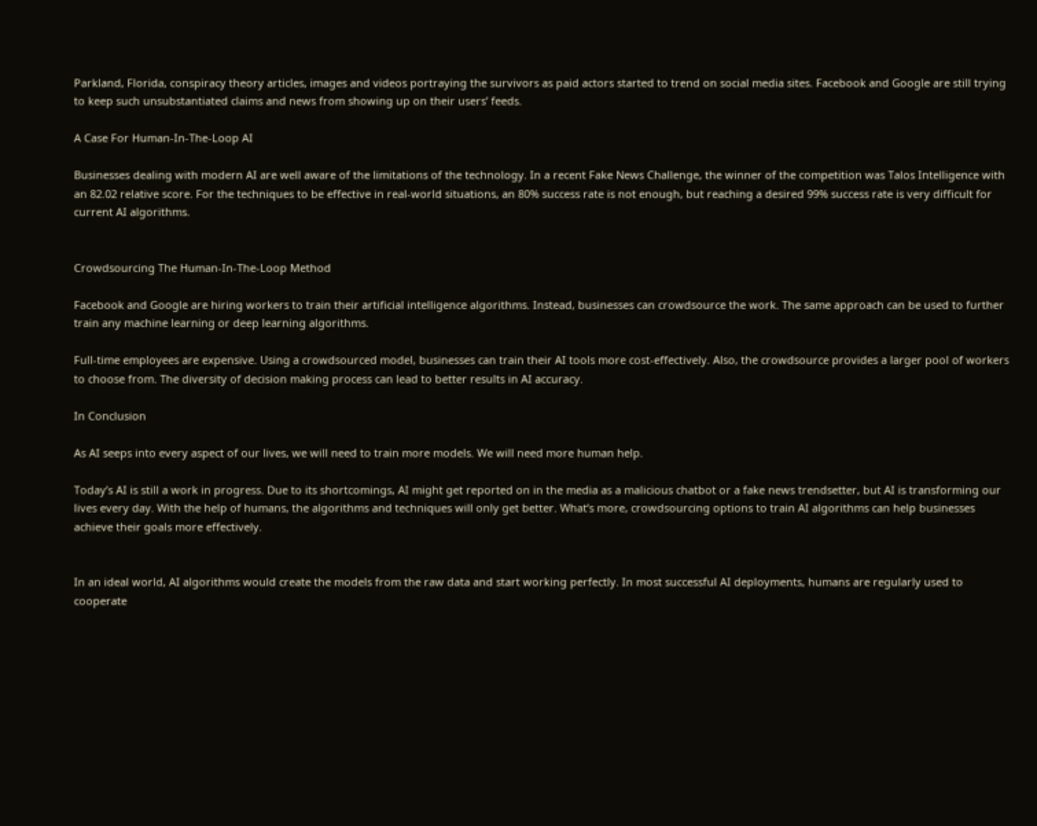Parkland, Florida, conspiracy theory articles, images and videos portraying the survivors as paid actors started to trend on social media sites. Facebook and Google are still trying to keep such unsubstantiated claims and news from showing up on their users’ feeds.

A Case For Human-In-The-Loop AI

Businesses dealing with modern AI are well aware of the limitations of the technology. In a recent Fake News Challenge, the winner of the competition was Talos Intelligence with an 82.02 relative score. For the techniques to be effective in real-world situations, an 80% success rate is not enough, but reaching a desired 99% success rate is very difficult for current AI algorithms.


Crowdsourcing The Human-In-The-Loop Method

Facebook and Google are hiring workers to train their artificial intelligence algorithms. Instead, businesses can crowdsource the work. The same approach can be used to further train any machine learning or deep learning algorithms.

Full-time employees are expensive. Using a crowdsourced model, businesses can train their AI tools more cost-effectively. Also, the crowdsource provides a larger pool of workers to choose from. The diversity of decision making process can lead to better results in AI accuracy.

In Conclusion

As AI seeps into every aspect of our lives, we will need to train more models. We will need more human help.

Today’s AI is still a work in progress. Due to its shortcomings, AI might get reported on in the media as a malicious chatbot or a fake news trendsetter, but AI is transforming our lives every day. With the help of humans, the algorithms and techniques will only get better. What’s more, crowdsourcing options to train AI algorithms can help businesses achieve their goals more effectively.


In an ideal world, AI algorithms would create the models from the raw data and start working perfectly. In most successful AI deployments, humans are regularly used to cooperate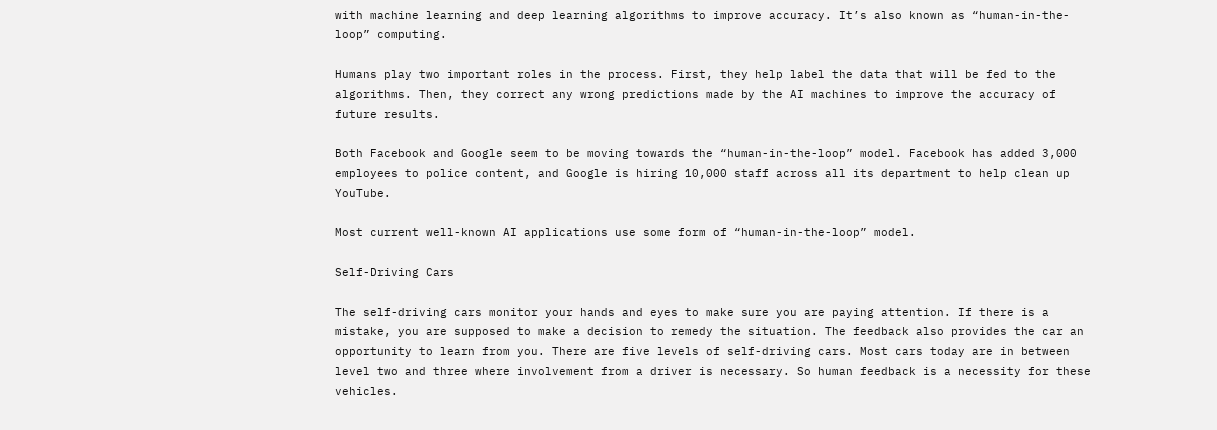with machine learning and deep learning algorithms to improve accuracy. It’s also known as “human-in-the-loop” computing.

Humans play two important roles in the process. First, they help label the data that will be fed to the algorithms. Then, they correct any wrong predictions made by the AI machines to improve the accuracy of future results.

Both Facebook and Google seem to be moving towards the “human-in-the-loop” model. Facebook has added 3,000 employees to police content, and Google is hiring 10,000 staff across all its department to help clean up YouTube.

Most current well-known AI applications use some form of “human-in-the-loop” model.

Self-Driving Cars

The self-driving cars monitor your hands and eyes to make sure you are paying attention. If there is a mistake, you are supposed to make a decision to remedy the situation. The feedback also provides the car an opportunity to learn from you. There are five levels of self-driving cars. Most cars today are in between level two and three where involvement from a driver is necessary. So human feedback is a necessity for these vehicles.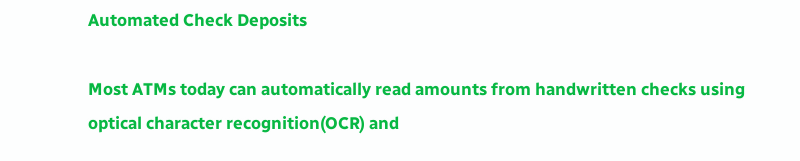Automated Check Deposits

Most ATMs today can automatically read amounts from handwritten checks using optical character recognition(OCR) and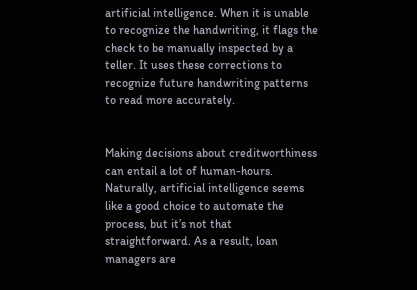artificial intelligence. When it is unable to recognize the handwriting, it flags the check to be manually inspected by a teller. It uses these corrections to recognize future handwriting patterns to read more accurately.


Making decisions about creditworthiness can entail a lot of human-hours. Naturally, artificial intelligence seems like a good choice to automate the process, but it’s not that straightforward. As a result, loan managers are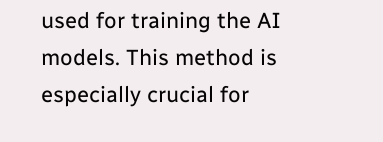used for training the AI models. This method is especially crucial for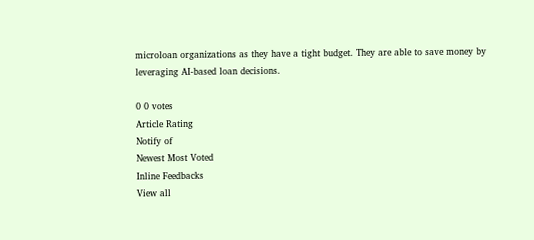microloan organizations as they have a tight budget. They are able to save money by leveraging AI-based loan decisions.

0 0 votes
Article Rating
Notify of
Newest Most Voted
Inline Feedbacks
View all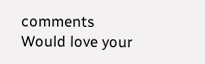comments
Would love your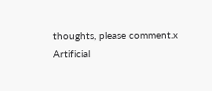thoughts, please comment.x
Artificial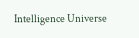Intelligence Universe